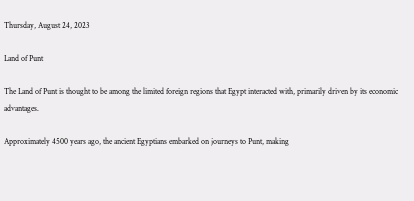Thursday, August 24, 2023

Land of Punt

The Land of Punt is thought to be among the limited foreign regions that Egypt interacted with, primarily driven by its economic advantages.

Approximately 4500 years ago, the ancient Egyptians embarked on journeys to Punt, making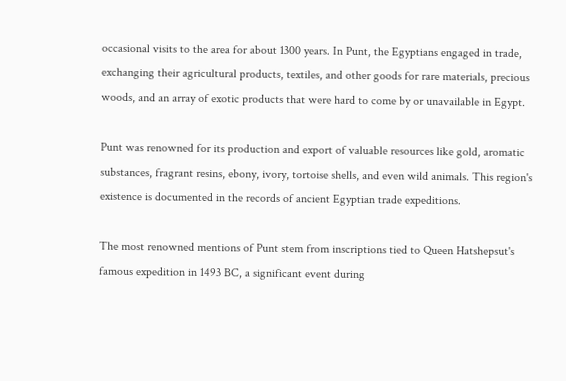occasional visits to the area for about 1300 years. In Punt, the Egyptians engaged in trade, exchanging their agricultural products, textiles, and other goods for rare materials, precious woods, and an array of exotic products that were hard to come by or unavailable in Egypt.

Punt was renowned for its production and export of valuable resources like gold, aromatic substances, fragrant resins, ebony, ivory, tortoise shells, and even wild animals. This region's existence is documented in the records of ancient Egyptian trade expeditions.

The most renowned mentions of Punt stem from inscriptions tied to Queen Hatshepsut's famous expedition in 1493 BC, a significant event during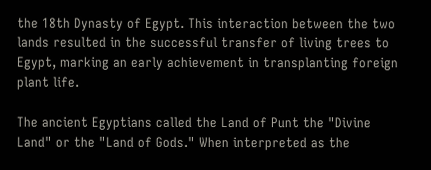the 18th Dynasty of Egypt. This interaction between the two lands resulted in the successful transfer of living trees to Egypt, marking an early achievement in transplanting foreign plant life.

The ancient Egyptians called the Land of Punt the "Divine Land" or the "Land of Gods." When interpreted as the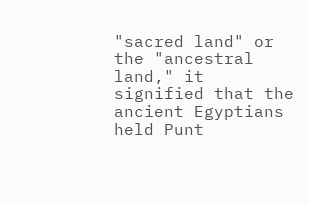"sacred land" or the "ancestral land," it signified that the ancient Egyptians held Punt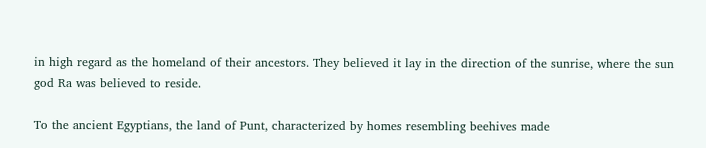in high regard as the homeland of their ancestors. They believed it lay in the direction of the sunrise, where the sun god Ra was believed to reside.

To the ancient Egyptians, the land of Punt, characterized by homes resembling beehives made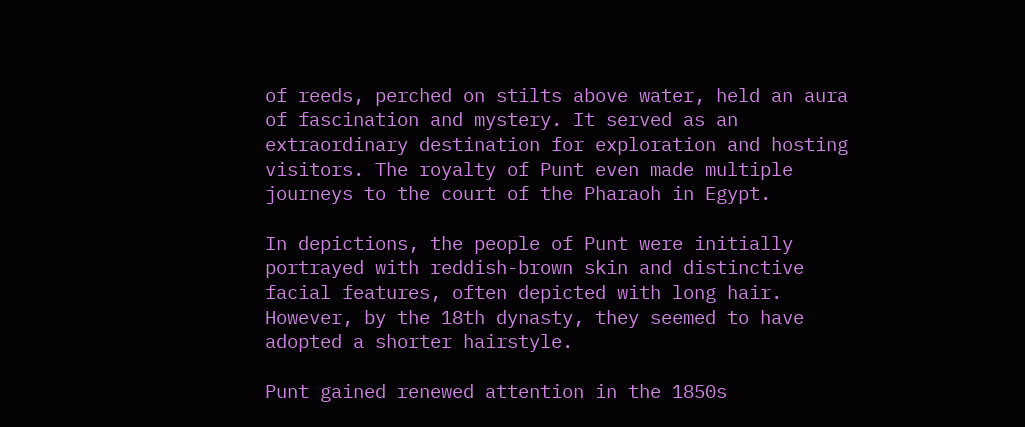of reeds, perched on stilts above water, held an aura of fascination and mystery. It served as an extraordinary destination for exploration and hosting visitors. The royalty of Punt even made multiple journeys to the court of the Pharaoh in Egypt.

In depictions, the people of Punt were initially portrayed with reddish-brown skin and distinctive facial features, often depicted with long hair. However, by the 18th dynasty, they seemed to have adopted a shorter hairstyle.

Punt gained renewed attention in the 1850s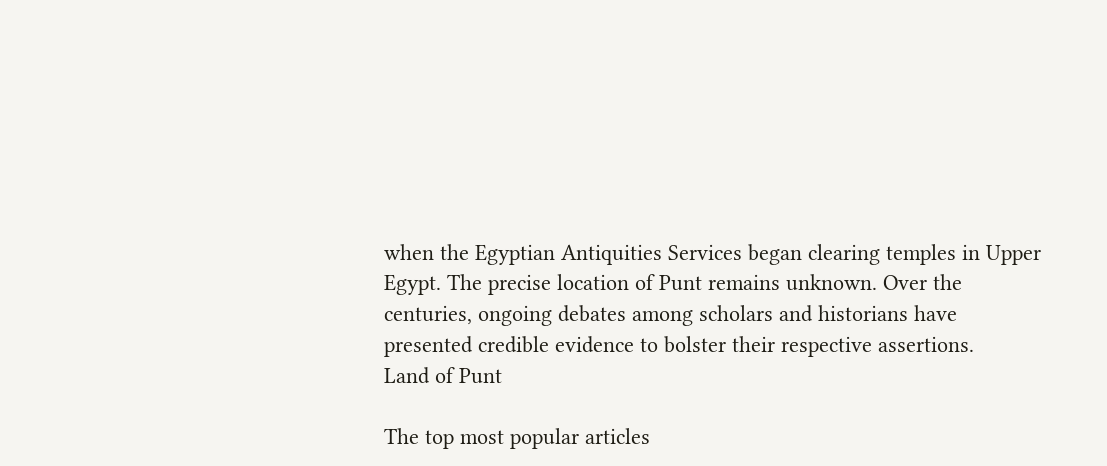when the Egyptian Antiquities Services began clearing temples in Upper Egypt. The precise location of Punt remains unknown. Over the centuries, ongoing debates among scholars and historians have presented credible evidence to bolster their respective assertions.
Land of Punt

The top most popular articles